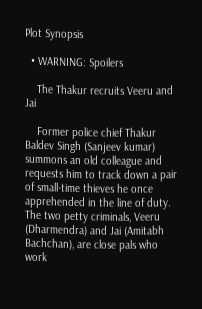Plot Synopsis

  • WARNING: Spoilers

    The Thakur recruits Veeru and Jai

    Former police chief Thakur Baldev Singh (Sanjeev kumar) summons an old colleague and requests him to track down a pair of small-time thieves he once apprehended in the line of duty. The two petty criminals, Veeru (Dharmendra) and Jai (Amitabh Bachchan), are close pals who work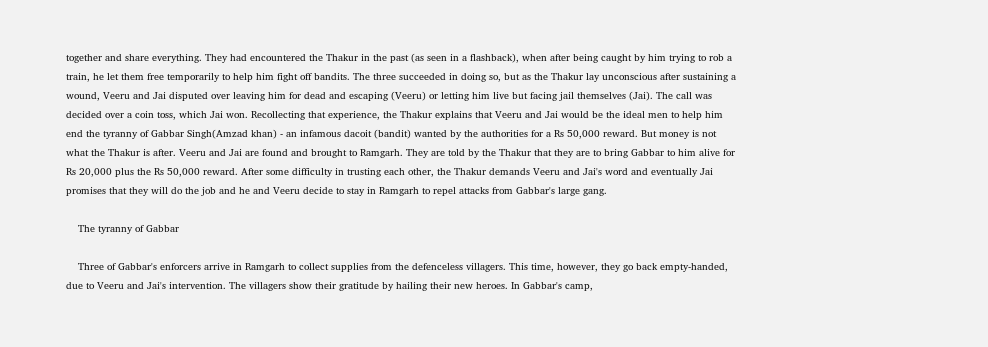together and share everything. They had encountered the Thakur in the past (as seen in a flashback), when after being caught by him trying to rob a train, he let them free temporarily to help him fight off bandits. The three succeeded in doing so, but as the Thakur lay unconscious after sustaining a wound, Veeru and Jai disputed over leaving him for dead and escaping (Veeru) or letting him live but facing jail themselves (Jai). The call was decided over a coin toss, which Jai won. Recollecting that experience, the Thakur explains that Veeru and Jai would be the ideal men to help him end the tyranny of Gabbar Singh(Amzad khan) - an infamous dacoit (bandit) wanted by the authorities for a Rs 50,000 reward. But money is not what the Thakur is after. Veeru and Jai are found and brought to Ramgarh. They are told by the Thakur that they are to bring Gabbar to him alive for Rs 20,000 plus the Rs 50,000 reward. After some difficulty in trusting each other, the Thakur demands Veeru and Jai's word and eventually Jai promises that they will do the job and he and Veeru decide to stay in Ramgarh to repel attacks from Gabbar's large gang.

    The tyranny of Gabbar

    Three of Gabbar's enforcers arrive in Ramgarh to collect supplies from the defenceless villagers. This time, however, they go back empty-handed, due to Veeru and Jai's intervention. The villagers show their gratitude by hailing their new heroes. In Gabbar's camp,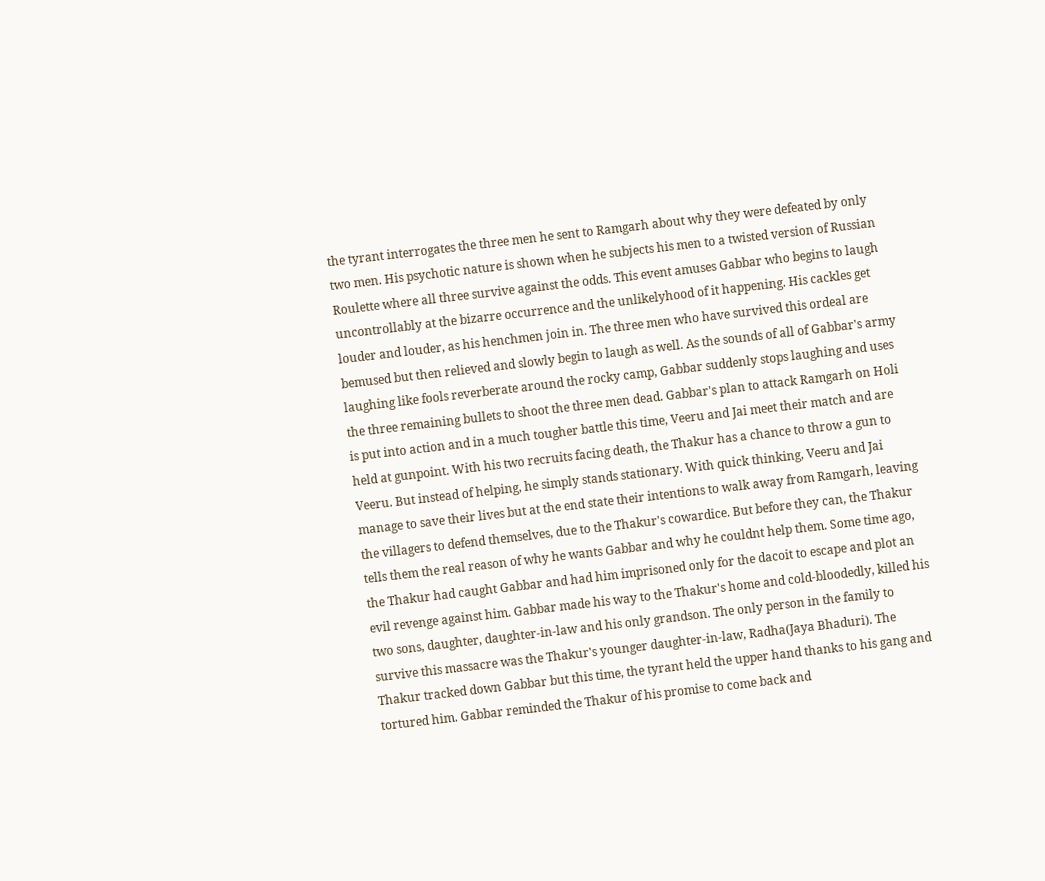the tyrant interrogates the three men he sent to Ramgarh about why they were defeated by only two men. His psychotic nature is shown when he subjects his men to a twisted version of Russian Roulette where all three survive against the odds. This event amuses Gabbar who begins to laugh uncontrollably at the bizarre occurrence and the unlikelyhood of it happening. His cackles get louder and louder, as his henchmen join in. The three men who have survived this ordeal are bemused but then relieved and slowly begin to laugh as well. As the sounds of all of Gabbar's army laughing like fools reverberate around the rocky camp, Gabbar suddenly stops laughing and uses the three remaining bullets to shoot the three men dead. Gabbar's plan to attack Ramgarh on Holi is put into action and in a much tougher battle this time, Veeru and Jai meet their match and are held at gunpoint. With his two recruits facing death, the Thakur has a chance to throw a gun to Veeru. But instead of helping, he simply stands stationary. With quick thinking, Veeru and Jai manage to save their lives but at the end state their intentions to walk away from Ramgarh, leaving the villagers to defend themselves, due to the Thakur's cowardice. But before they can, the Thakur tells them the real reason of why he wants Gabbar and why he couldnt help them. Some time ago, the Thakur had caught Gabbar and had him imprisoned only for the dacoit to escape and plot an evil revenge against him. Gabbar made his way to the Thakur's home and cold-bloodedly, killed his two sons, daughter, daughter-in-law and his only grandson. The only person in the family to survive this massacre was the Thakur's younger daughter-in-law, Radha(Jaya Bhaduri). The Thakur tracked down Gabbar but this time, the tyrant held the upper hand thanks to his gang and tortured him. Gabbar reminded the Thakur of his promise to come back and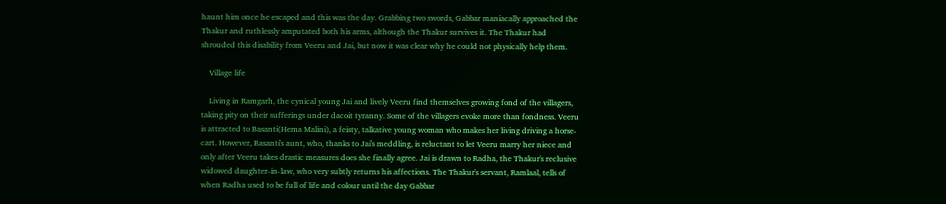haunt him once he escaped and this was the day. Grabbing two swords, Gabbar maniacally approached the Thakur and ruthlessly amputated both his arms, although the Thakur survives it. The Thakur had shrouded this disability from Veeru and Jai, but now it was clear why he could not physically help them.

    Village life

    Living in Ramgarh, the cynical young Jai and lively Veeru find themselves growing fond of the villagers, taking pity on their sufferings under dacoit tyranny. Some of the villagers evoke more than fondness. Veeru is attracted to Basanti(Hema Malini), a feisty, talkative young woman who makes her living driving a horse-cart. However, Basanti's aunt, who, thanks to Jai's meddling, is reluctant to let Veeru marry her niece and only after Veeru takes drastic measures does she finally agree. Jai is drawn to Radha, the Thakur's reclusive widowed daughter-in-law, who very subtly returns his affections. The Thakur's servant, Ramlaal, tells of when Radha used to be full of life and colour until the day Gabbar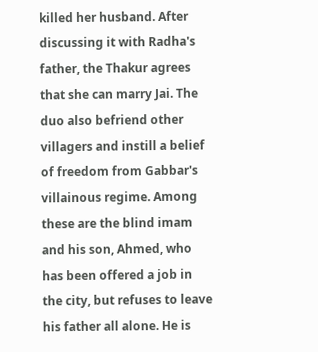killed her husband. After discussing it with Radha's father, the Thakur agrees that she can marry Jai. The duo also befriend other villagers and instill a belief of freedom from Gabbar's villainous regime. Among these are the blind imam and his son, Ahmed, who has been offered a job in the city, but refuses to leave his father all alone. He is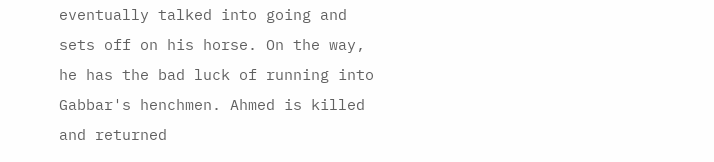eventually talked into going and sets off on his horse. On the way, he has the bad luck of running into Gabbar's henchmen. Ahmed is killed and returned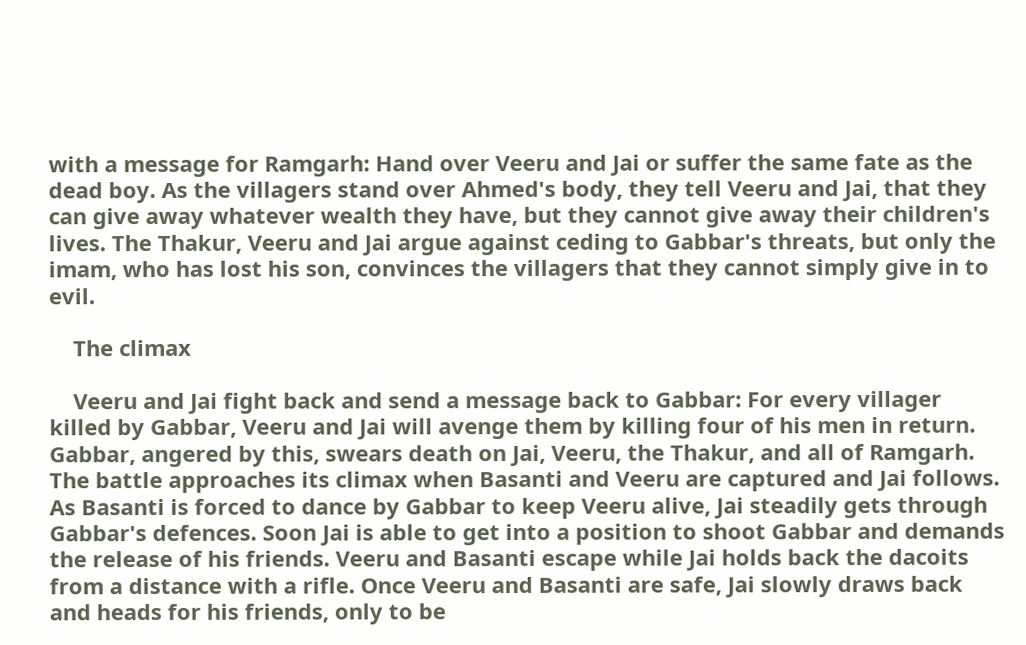with a message for Ramgarh: Hand over Veeru and Jai or suffer the same fate as the dead boy. As the villagers stand over Ahmed's body, they tell Veeru and Jai, that they can give away whatever wealth they have, but they cannot give away their children's lives. The Thakur, Veeru and Jai argue against ceding to Gabbar's threats, but only the imam, who has lost his son, convinces the villagers that they cannot simply give in to evil.

    The climax

    Veeru and Jai fight back and send a message back to Gabbar: For every villager killed by Gabbar, Veeru and Jai will avenge them by killing four of his men in return. Gabbar, angered by this, swears death on Jai, Veeru, the Thakur, and all of Ramgarh. The battle approaches its climax when Basanti and Veeru are captured and Jai follows. As Basanti is forced to dance by Gabbar to keep Veeru alive, Jai steadily gets through Gabbar's defences. Soon Jai is able to get into a position to shoot Gabbar and demands the release of his friends. Veeru and Basanti escape while Jai holds back the dacoits from a distance with a rifle. Once Veeru and Basanti are safe, Jai slowly draws back and heads for his friends, only to be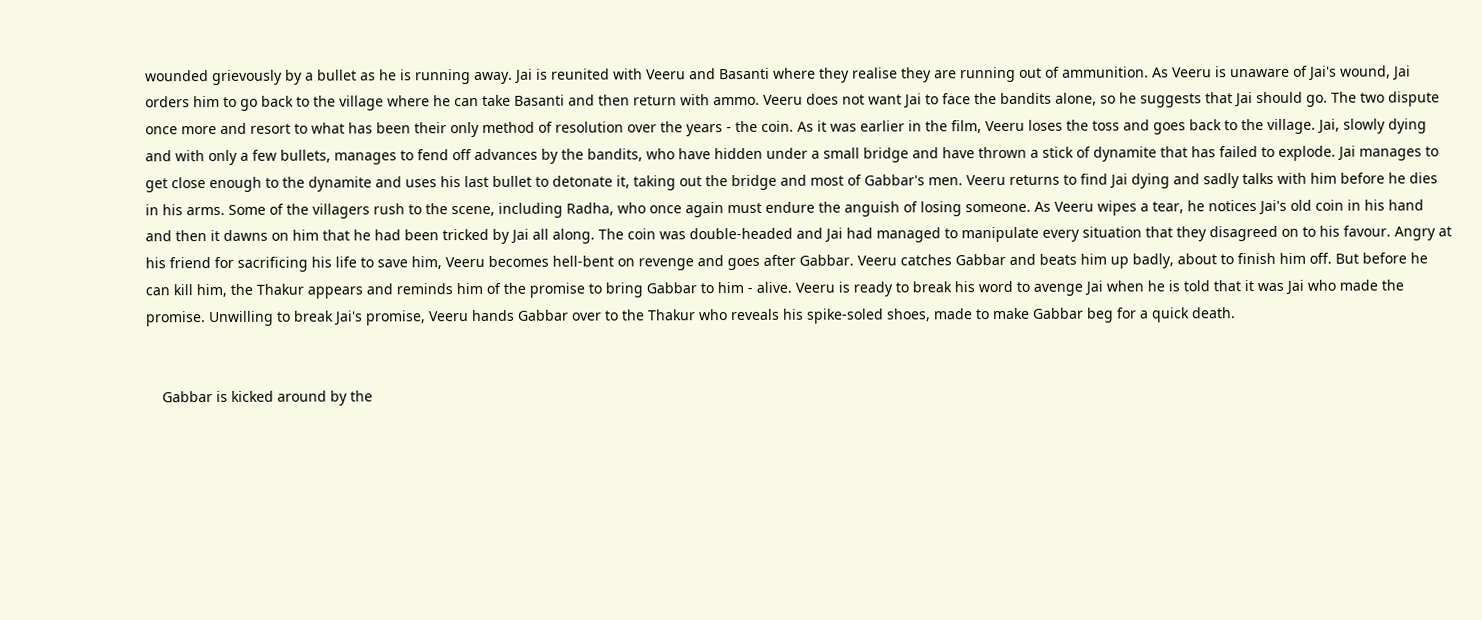wounded grievously by a bullet as he is running away. Jai is reunited with Veeru and Basanti where they realise they are running out of ammunition. As Veeru is unaware of Jai's wound, Jai orders him to go back to the village where he can take Basanti and then return with ammo. Veeru does not want Jai to face the bandits alone, so he suggests that Jai should go. The two dispute once more and resort to what has been their only method of resolution over the years - the coin. As it was earlier in the film, Veeru loses the toss and goes back to the village. Jai, slowly dying and with only a few bullets, manages to fend off advances by the bandits, who have hidden under a small bridge and have thrown a stick of dynamite that has failed to explode. Jai manages to get close enough to the dynamite and uses his last bullet to detonate it, taking out the bridge and most of Gabbar's men. Veeru returns to find Jai dying and sadly talks with him before he dies in his arms. Some of the villagers rush to the scene, including Radha, who once again must endure the anguish of losing someone. As Veeru wipes a tear, he notices Jai's old coin in his hand and then it dawns on him that he had been tricked by Jai all along. The coin was double-headed and Jai had managed to manipulate every situation that they disagreed on to his favour. Angry at his friend for sacrificing his life to save him, Veeru becomes hell-bent on revenge and goes after Gabbar. Veeru catches Gabbar and beats him up badly, about to finish him off. But before he can kill him, the Thakur appears and reminds him of the promise to bring Gabbar to him - alive. Veeru is ready to break his word to avenge Jai when he is told that it was Jai who made the promise. Unwilling to break Jai's promise, Veeru hands Gabbar over to the Thakur who reveals his spike-soled shoes, made to make Gabbar beg for a quick death.


    Gabbar is kicked around by the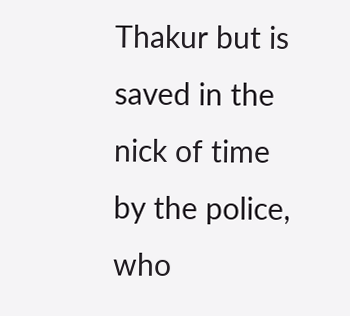Thakur but is saved in the nick of time by the police, who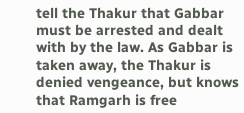tell the Thakur that Gabbar must be arrested and dealt with by the law. As Gabbar is taken away, the Thakur is denied vengeance, but knows that Ramgarh is free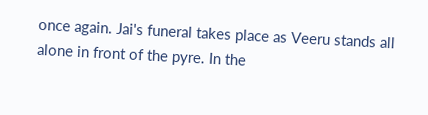once again. Jai's funeral takes place as Veeru stands all alone in front of the pyre. In the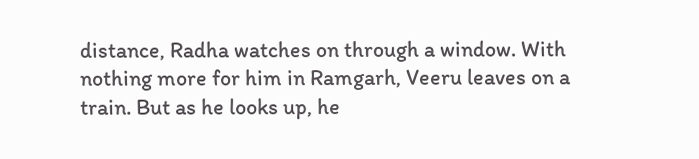distance, Radha watches on through a window. With nothing more for him in Ramgarh, Veeru leaves on a train. But as he looks up, he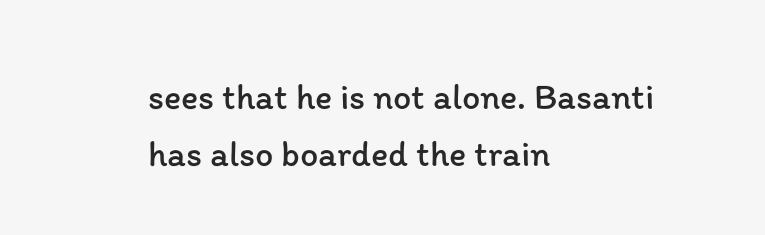sees that he is not alone. Basanti has also boarded the train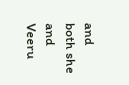and both she and Veeru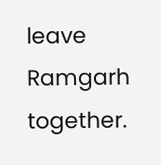leave Ramgarh together.